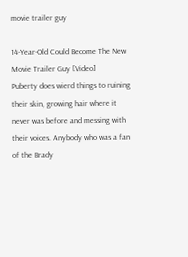movie trailer guy

14-Year-Old Could Become The New Movie Trailer Guy [Video]
Puberty does wierd things to ruining their skin, growing hair where it never was before and messing with their voices. Anybody who was a fan of the Brady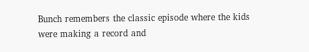Bunch remembers the classic episode where the kids were making a record and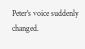Peter's voice suddenly changed.